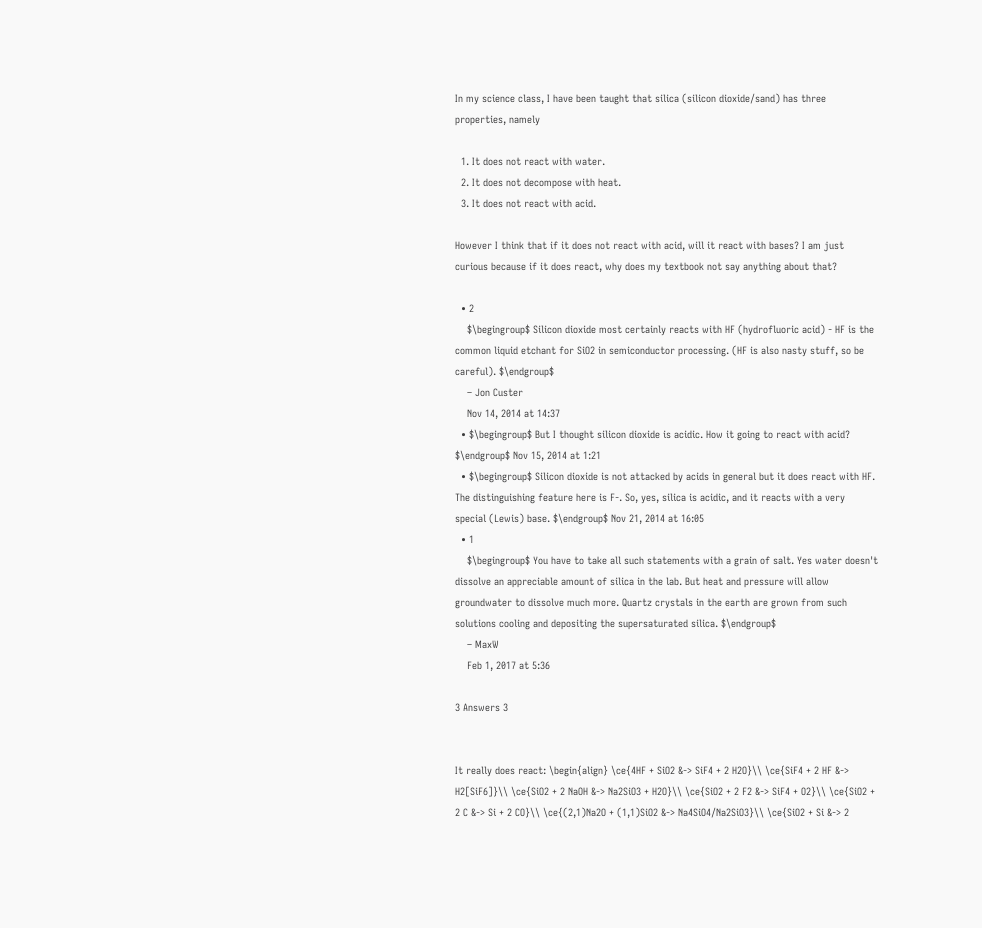In my science class, I have been taught that silica (silicon dioxide/sand) has three properties, namely

  1. It does not react with water.
  2. It does not decompose with heat.
  3. It does not react with acid.

However I think that if it does not react with acid, will it react with bases? I am just curious because if it does react, why does my textbook not say anything about that?

  • 2
    $\begingroup$ Silicon dioxide most certainly reacts with HF (hydrofluoric acid) - HF is the common liquid etchant for SiO2 in semiconductor processing. (HF is also nasty stuff, so be careful). $\endgroup$
    – Jon Custer
    Nov 14, 2014 at 14:37
  • $\begingroup$ But I thought silicon dioxide is acidic. How it going to react with acid? $\endgroup$ Nov 15, 2014 at 1:21
  • $\begingroup$ Silicon dioxide is not attacked by acids in general but it does react with HF. The distinguishing feature here is F-. So, yes, silica is acidic, and it reacts with a very special (Lewis) base. $\endgroup$ Nov 21, 2014 at 16:05
  • 1
    $\begingroup$ You have to take all such statements with a grain of salt. Yes water doesn't dissolve an appreciable amount of silica in the lab. But heat and pressure will allow groundwater to dissolve much more. Quartz crystals in the earth are grown from such solutions cooling and depositing the supersaturated silica. $\endgroup$
    – MaxW
    Feb 1, 2017 at 5:36

3 Answers 3


It really does react: \begin{align} \ce{4HF + SiO2 &-> SiF4 + 2 H2O}\\ \ce{SiF4 + 2 HF &-> H2[SiF6]}\\ \ce{SiO2 + 2 NaOH &-> Na2SiO3 + H2O}\\ \ce{SiO2 + 2 F2 &-> SiF4 + O2}\\ \ce{SiO2 + 2 C &-> Si + 2 CO}\\ \ce{(2,1)Na2O + (1,1)SiO2 &-> Na4SiO4/Na2SiO3}\\ \ce{SiO2 + Si &-> 2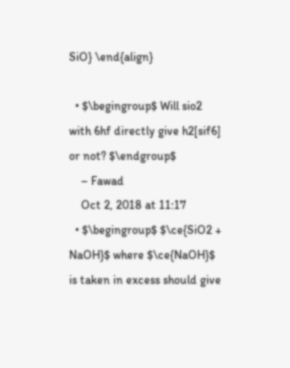SiO} \end{align}

  • $\begingroup$ Will sio2 with 6hf directly give h2[sif6] or not? $\endgroup$
    – Fawad
    Oct 2, 2018 at 11:17
  • $\begingroup$ $\ce{SiO2 + NaOH}$ where $\ce{NaOH}$ is taken in excess should give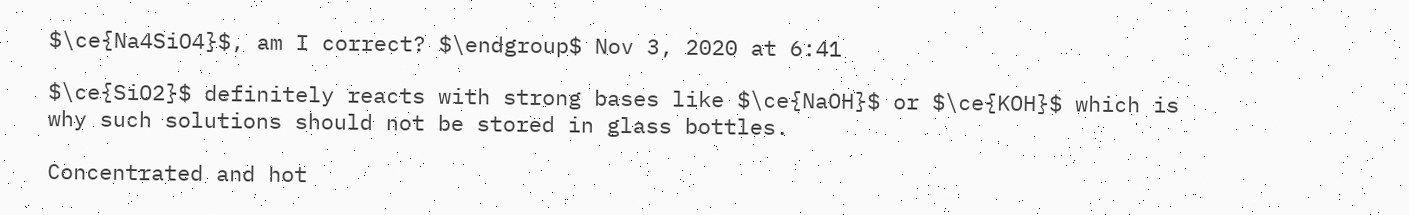$\ce{Na4SiO4}$, am I correct? $\endgroup$ Nov 3, 2020 at 6:41

$\ce{SiO2}$ definitely reacts with strong bases like $\ce{NaOH}$ or $\ce{KOH}$ which is why such solutions should not be stored in glass bottles.

Concentrated and hot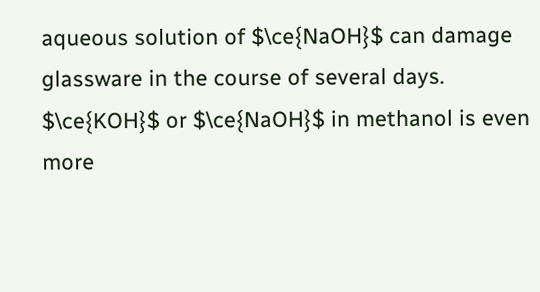aqueous solution of $\ce{NaOH}$ can damage glassware in the course of several days. $\ce{KOH}$ or $\ce{NaOH}$ in methanol is even more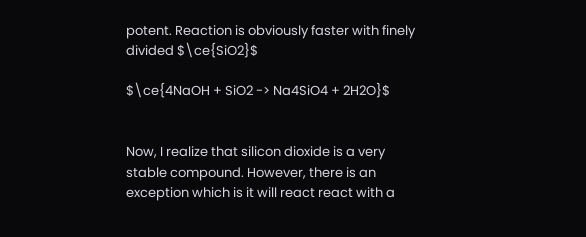potent. Reaction is obviously faster with finely divided $\ce{SiO2}$

$\ce{4NaOH + SiO2 -> Na4SiO4 + 2H2O}$


Now, I realize that silicon dioxide is a very stable compound. However, there is an exception which is it will react react with a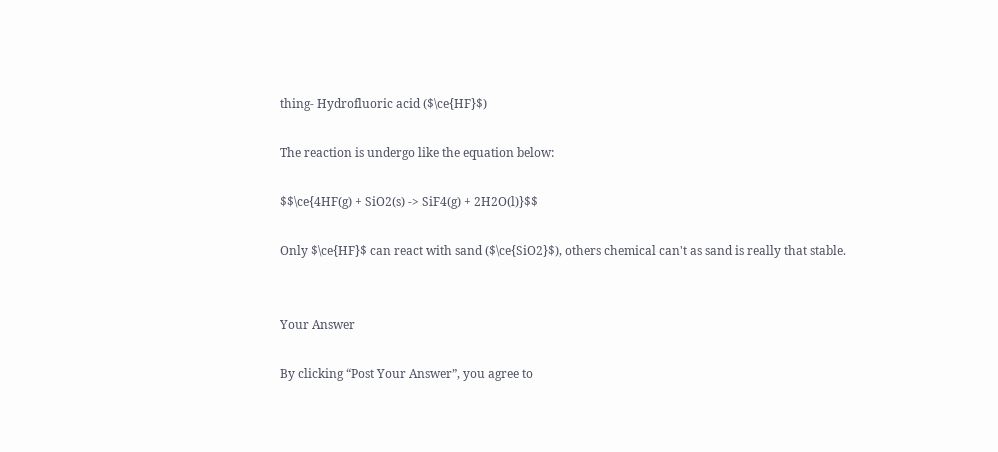thing- Hydrofluoric acid ($\ce{HF}$)

The reaction is undergo like the equation below:

$$\ce{4HF(g) + SiO2(s) -> SiF4(g) + 2H2O(l)}$$

Only $\ce{HF}$ can react with sand ($\ce{SiO2}$), others chemical can't as sand is really that stable.


Your Answer

By clicking “Post Your Answer”, you agree to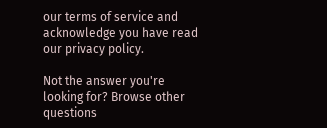our terms of service and acknowledge you have read our privacy policy.

Not the answer you're looking for? Browse other questions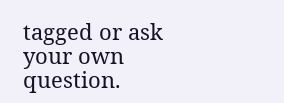tagged or ask your own question.